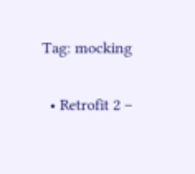Tag: mocking

  • Retrofit 2 –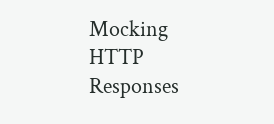Mocking HTTP Responses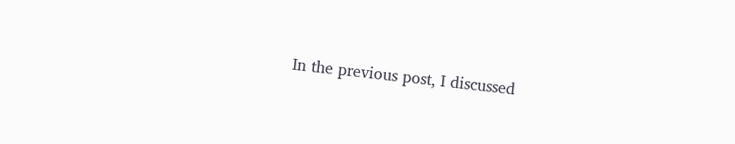In the previous post, I discussed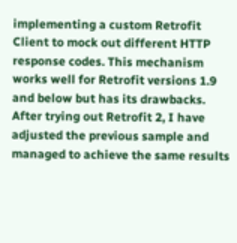implementing a custom Retrofit Client to mock out different HTTP response codes. This mechanism works well for Retrofit versions 1.9 and below but has its drawbacks. After trying out Retrofit 2, I have adjusted the previous sample and managed to achieve the same results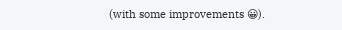(with some improvements 😀).